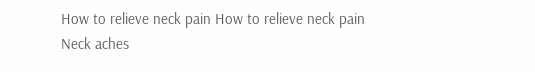How to relieve neck pain How to relieve neck pain
Neck aches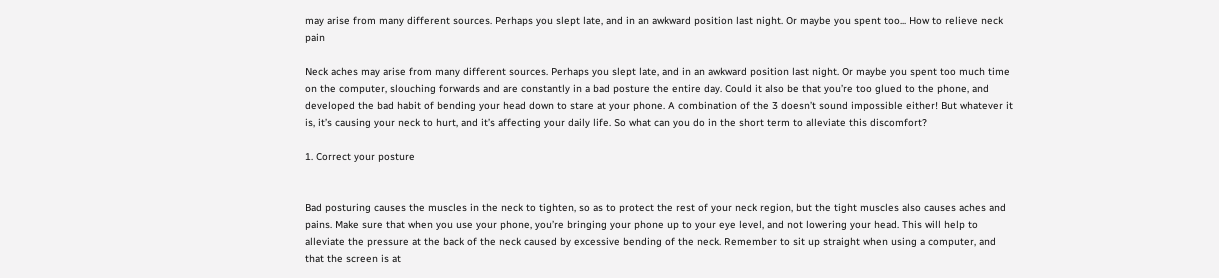may arise from many different sources. Perhaps you slept late, and in an awkward position last night. Or maybe you spent too... How to relieve neck pain

Neck aches may arise from many different sources. Perhaps you slept late, and in an awkward position last night. Or maybe you spent too much time on the computer, slouching forwards and are constantly in a bad posture the entire day. Could it also be that you’re too glued to the phone, and developed the bad habit of bending your head down to stare at your phone. A combination of the 3 doesn’t sound impossible either! But whatever it is, it’s causing your neck to hurt, and it’s affecting your daily life. So what can you do in the short term to alleviate this discomfort?

1. Correct your posture


Bad posturing causes the muscles in the neck to tighten, so as to protect the rest of your neck region, but the tight muscles also causes aches and pains. Make sure that when you use your phone, you’re bringing your phone up to your eye level, and not lowering your head. This will help to alleviate the pressure at the back of the neck caused by excessive bending of the neck. Remember to sit up straight when using a computer, and that the screen is at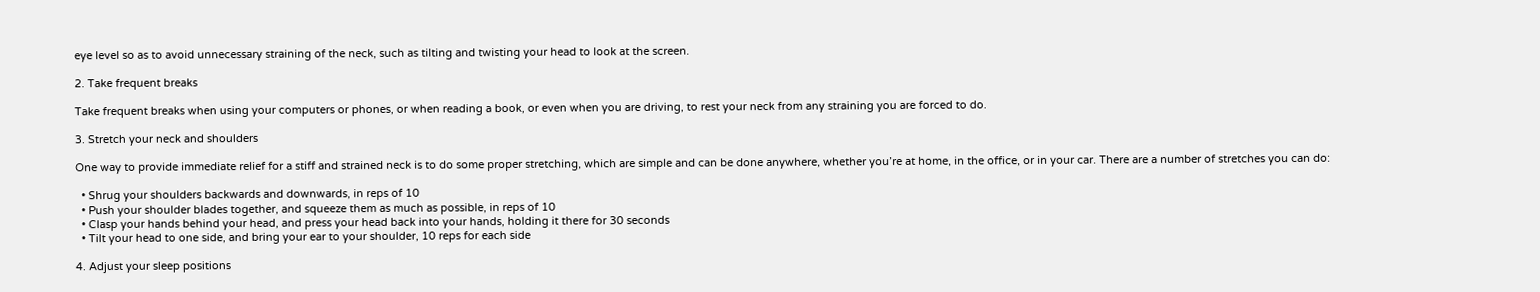eye level so as to avoid unnecessary straining of the neck, such as tilting and twisting your head to look at the screen.

2. Take frequent breaks

Take frequent breaks when using your computers or phones, or when reading a book, or even when you are driving, to rest your neck from any straining you are forced to do.

3. Stretch your neck and shoulders

One way to provide immediate relief for a stiff and strained neck is to do some proper stretching, which are simple and can be done anywhere, whether you’re at home, in the office, or in your car. There are a number of stretches you can do:

  • Shrug your shoulders backwards and downwards, in reps of 10
  • Push your shoulder blades together, and squeeze them as much as possible, in reps of 10
  • Clasp your hands behind your head, and press your head back into your hands, holding it there for 30 seconds
  • Tilt your head to one side, and bring your ear to your shoulder, 10 reps for each side

4. Adjust your sleep positions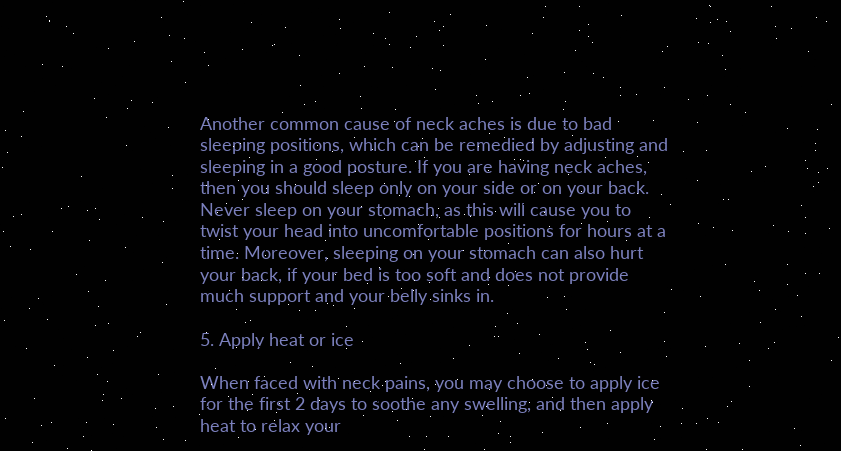Another common cause of neck aches is due to bad sleeping positions, which can be remedied by adjusting and sleeping in a good posture. If you are having neck aches, then you should sleep only on your side or on your back. Never sleep on your stomach, as this will cause you to twist your head into uncomfortable positions for hours at a time. Moreover, sleeping on your stomach can also hurt your back, if your bed is too soft and does not provide much support and your belly sinks in.

5. Apply heat or ice

When faced with neck pains, you may choose to apply ice for the first 2 days to soothe any swelling, and then apply heat to relax your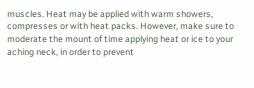muscles. Heat may be applied with warm showers, compresses or with heat packs. However, make sure to moderate the mount of time applying heat or ice to your aching neck, in order to prevent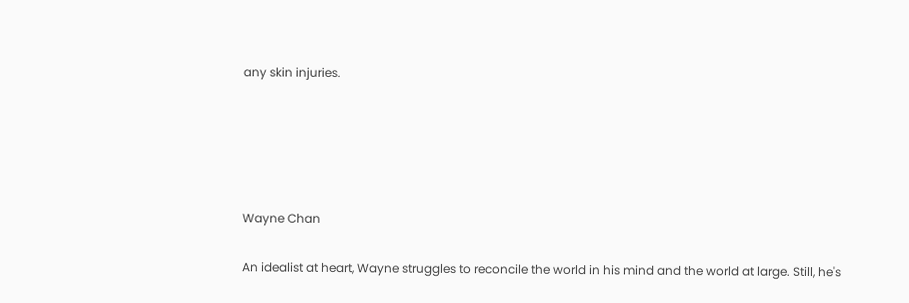any skin injuries.





Wayne Chan

An idealist at heart, Wayne struggles to reconcile the world in his mind and the world at large. Still, he's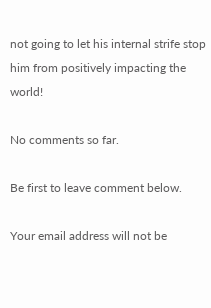not going to let his internal strife stop him from positively impacting the world!

No comments so far.

Be first to leave comment below.

Your email address will not be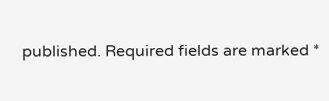published. Required fields are marked *